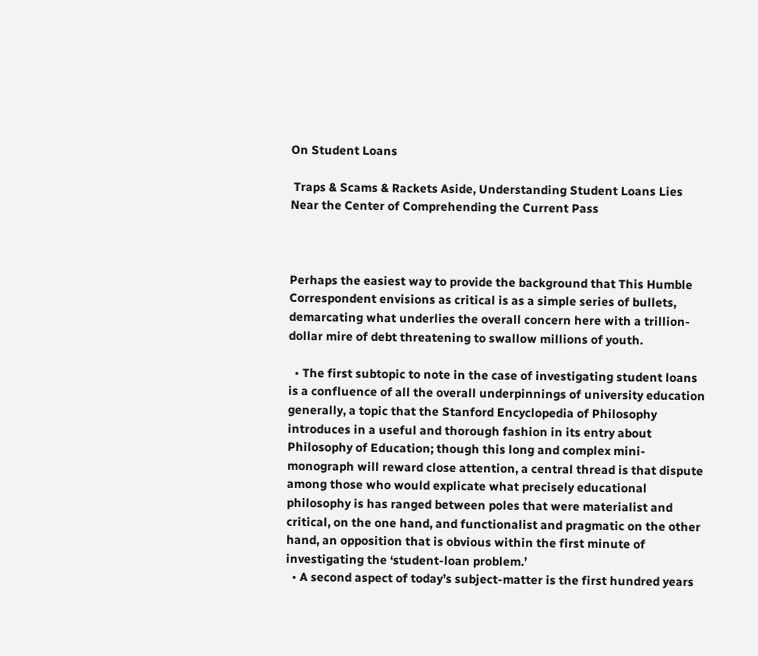On Student Loans

 Traps & Scams & Rackets Aside, Understanding Student Loans Lies Near the Center of Comprehending the Current Pass



Perhaps the easiest way to provide the background that This Humble Correspondent envisions as critical is as a simple series of bullets, demarcating what underlies the overall concern here with a trillion-dollar mire of debt threatening to swallow millions of youth.

  • The first subtopic to note in the case of investigating student loans is a confluence of all the overall underpinnings of university education generally, a topic that the Stanford Encyclopedia of Philosophy  introduces in a useful and thorough fashion in its entry about Philosophy of Education; though this long and complex mini-monograph will reward close attention, a central thread is that dispute among those who would explicate what precisely educational philosophy is has ranged between poles that were materialist and critical, on the one hand, and functionalist and pragmatic on the other hand, an opposition that is obvious within the first minute of investigating the ‘student-loan problem.’
  • A second aspect of today’s subject-matter is the first hundred years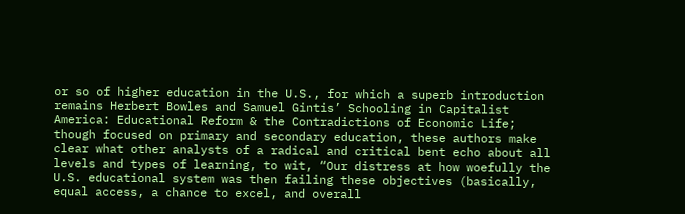or so of higher education in the U.S., for which a superb introduction remains Herbert Bowles and Samuel Gintis’ Schooling in Capitalist America: Educational Reform & the Contradictions of Economic Life; though focused on primary and secondary education, these authors make clear what other analysts of a radical and critical bent echo about all levels and types of learning, to wit, “Our distress at how woefully the U.S. educational system was then failing these objectives (basically, equal access, a chance to excel, and overall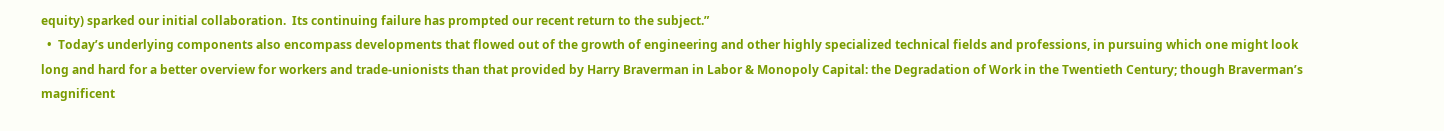equity) sparked our initial collaboration.  Its continuing failure has prompted our recent return to the subject.”
  •  Today’s underlying components also encompass developments that flowed out of the growth of engineering and other highly specialized technical fields and professions, in pursuing which one might look long and hard for a better overview for workers and trade-unionists than that provided by Harry Braverman in Labor & Monopoly Capital: the Degradation of Work in the Twentieth Century; though Braverman’s magnificent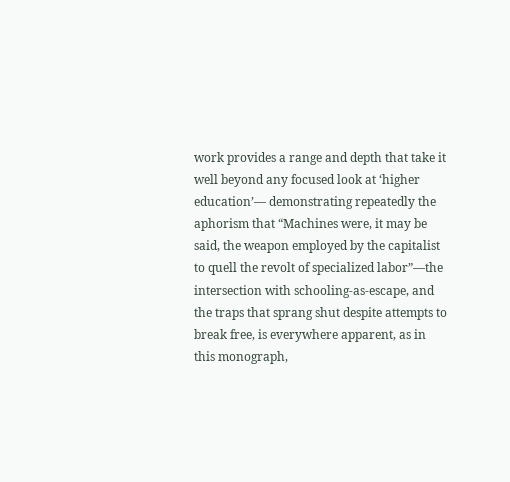work provides a range and depth that take it well beyond any focused look at ‘higher education’— demonstrating repeatedly the aphorism that “Machines were, it may be said, the weapon employed by the capitalist to quell the revolt of specialized labor”—the intersection with schooling-as-escape, and the traps that sprang shut despite attempts to break free, is everywhere apparent, as in this monograph,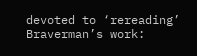devoted to ‘rereading’ Braverman’s work: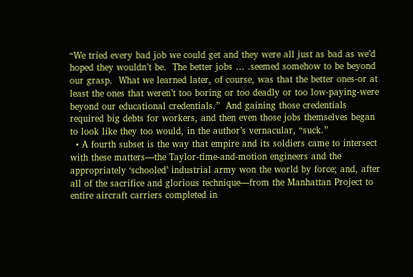“We tried every bad job we could get and they were all just as bad as we’d hoped they wouldn’t be.  The better jobs … .seemed somehow to be beyond our grasp.  What we learned later, of course, was that the better ones-or at least the ones that weren’t too boring or too deadly or too low-paying-were beyond our educational credentials.”  And gaining those credentials required big debts for workers, and then even those jobs themselves began to look like they too would, in the author’s vernacular, “suck.”
  • A fourth subset is the way that empire and its soldiers came to intersect with these matters—the Taylor-time-and-motion engineers and the appropriately ‘schooled’ industrial army won the world by force; and, after all of the sacrifice and glorious technique—from the Manhattan Project to entire aircraft carriers completed in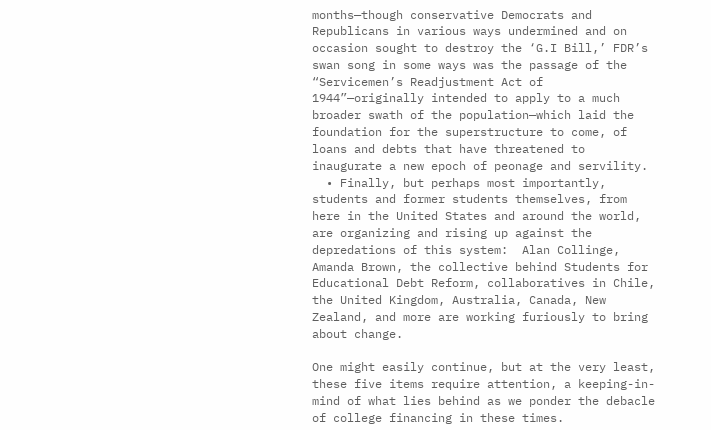months—though conservative Democrats and Republicans in various ways undermined and on occasion sought to destroy the ‘G.I Bill,’ FDR’s swan song in some ways was the passage of the “Servicemen’s Readjustment Act of 1944”—originally intended to apply to a much broader swath of the population—which laid the foundation for the superstructure to come, of loans and debts that have threatened to inaugurate a new epoch of peonage and servility.
  • Finally, but perhaps most importantly, students and former students themselves, from here in the United States and around the world, are organizing and rising up against the depredations of this system:  Alan Collinge, Amanda Brown, the collective behind Students for Educational Debt Reform, collaboratives in Chile, the United Kingdom, Australia, Canada, New Zealand, and more are working furiously to bring about change.

One might easily continue, but at the very least, these five items require attention, a keeping-in-mind of what lies behind as we ponder the debacle of college financing in these times.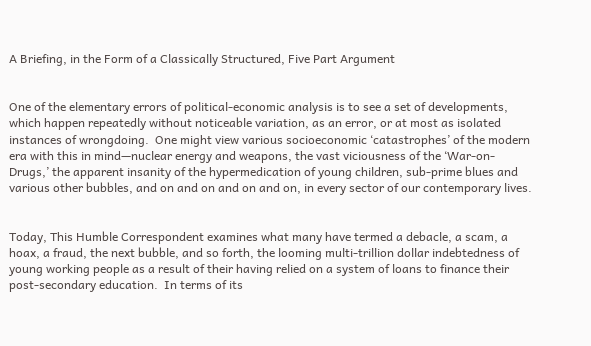A Briefing, in the Form of a Classically Structured, Five Part Argument


One of the elementary errors of political-economic analysis is to see a set of developments, which happen repeatedly without noticeable variation, as an error, or at most as isolated instances of wrongdoing.  One might view various socioeconomic ‘catastrophes’ of the modern era with this in mind—nuclear energy and weapons, the vast viciousness of the ‘War-on-Drugs,’ the apparent insanity of the hypermedication of young children, sub-prime blues and various other bubbles, and on and on and on and on, in every sector of our contemporary lives.


Today, This Humble Correspondent examines what many have termed a debacle, a scam, a hoax, a fraud, the next bubble, and so forth, the looming multi-trillion dollar indebtedness of young working people as a result of their having relied on a system of loans to finance their post-secondary education.  In terms of its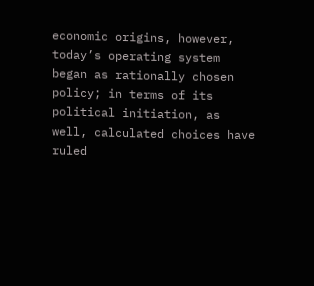economic origins, however, today’s operating system began as rationally chosen policy; in terms of its political initiation, as well, calculated choices have ruled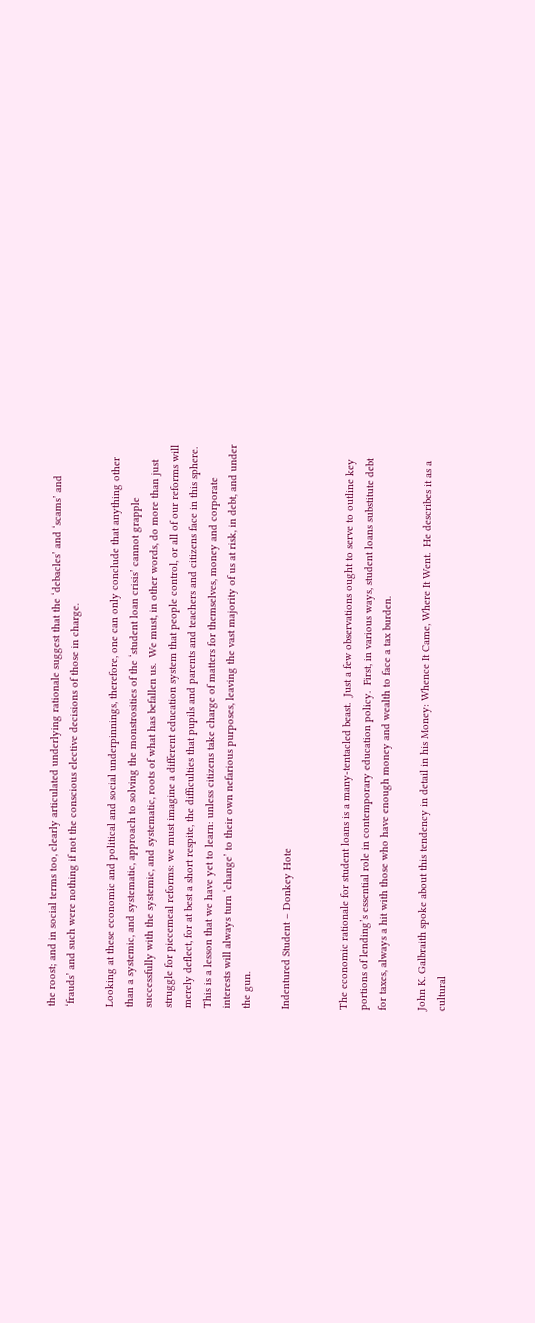the roost; and in social terms too, clearly articulated underlying rationale suggest that the ‘debacles’ and ‘scams’ and ‘frauds’ and such were nothing if not the conscious elective decisions of those in charge.

Looking at these economic and political and social underpinnings, therefore, one can only conclude that anything other than a systemic, and systematic, approach to solving the monstrosities of the ‘student loan crisis’ cannot grapple successfully with the systemic, and systematic, roots of what has befallen us.  We must, in other words, do more than just struggle for piecemeal reforms: we must imagine a different education system that people control, or all of our reforms will merely deflect, for at best a short respite, the difficulties that pupils and parents and teachers and citizens face in this sphere.  This is a lesson that we have yet to learn: unless citizens take charge of matters for themselves, money and corporate interests will always turn ‘change’ to their own nefarious purposes, leaving the vast majority of us at risk, in debt, and under the gun.

Indentured Student – Donkey Hote


The economic rationale for student loans is a many-tentacled beast.  Just a few observations ought to serve to outline key portions of lending’s essential role in contemporary education policy.  First, in various ways, student loans substitute debt for taxes, always a hit with those who have enough money and wealth to face a tax burden.

John K. Galbraith spoke about this tendency in detail in his Money: Whence It Came, Where It Went.  He describes it as a cultural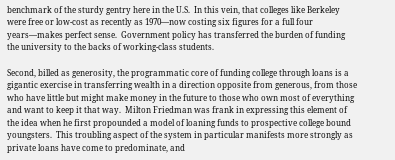benchmark of the sturdy gentry here in the U.S.  In this vein, that colleges like Berkeley were free or low-cost as recently as 1970—now costing six figures for a full four years—makes perfect sense.  Government policy has transferred the burden of funding the university to the backs of working-class students.

Second, billed as generosity, the programmatic core of funding college through loans is a gigantic exercise in transferring wealth in a direction opposite from generous, from those who have little but might make money in the future to those who own most of everything and want to keep it that way.  Milton Friedman was frank in expressing this element of the idea when he first propounded a model of loaning funds to prospective college bound youngsters.  This troubling aspect of the system in particular manifests more strongly as private loans have come to predominate, and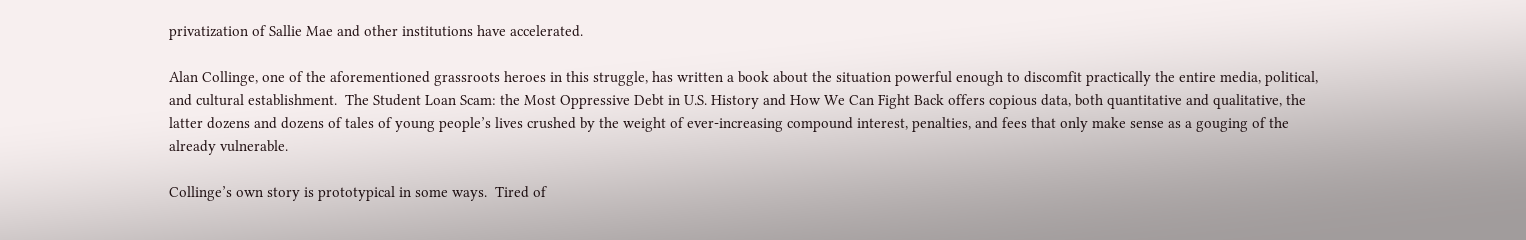privatization of Sallie Mae and other institutions have accelerated.

Alan Collinge, one of the aforementioned grassroots heroes in this struggle, has written a book about the situation powerful enough to discomfit practically the entire media, political, and cultural establishment.  The Student Loan Scam: the Most Oppressive Debt in U.S. History and How We Can Fight Back offers copious data, both quantitative and qualitative, the latter dozens and dozens of tales of young people’s lives crushed by the weight of ever-increasing compound interest, penalties, and fees that only make sense as a gouging of the already vulnerable.

Collinge’s own story is prototypical in some ways.  Tired of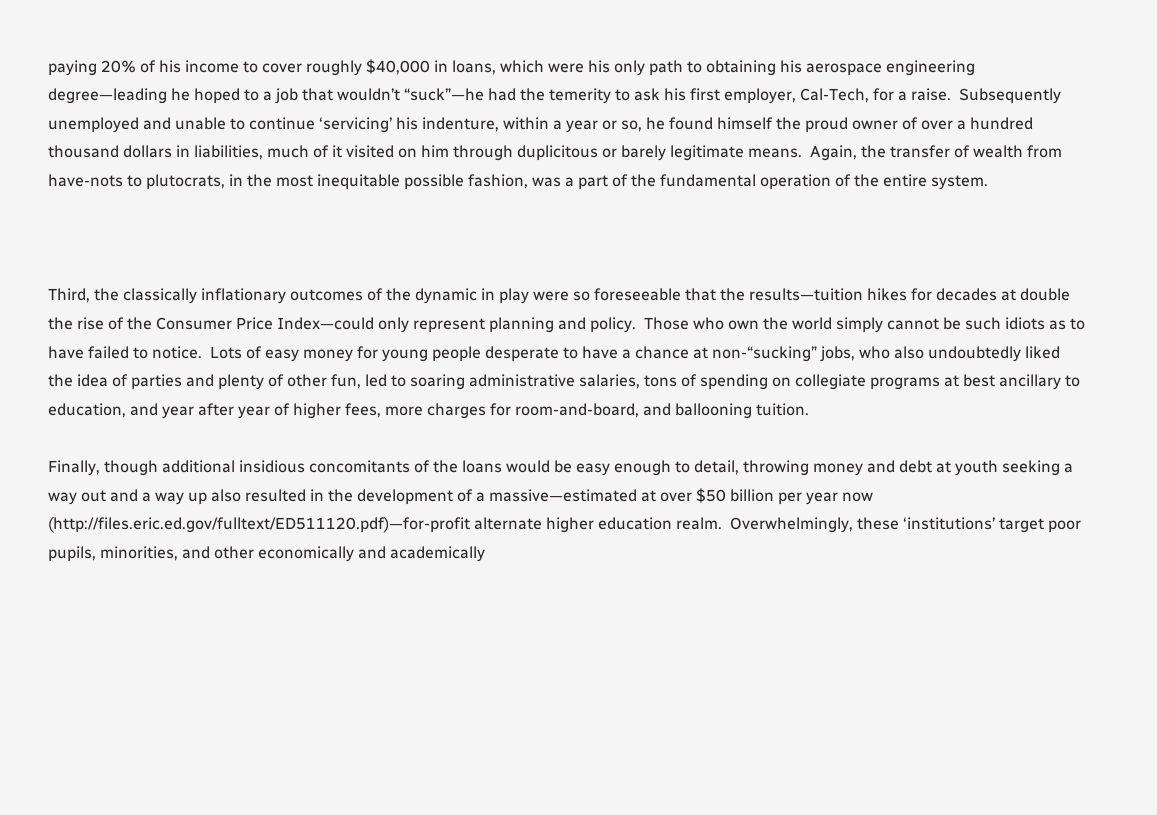paying 20% of his income to cover roughly $40,000 in loans, which were his only path to obtaining his aerospace engineering degree—leading he hoped to a job that wouldn’t “suck”—he had the temerity to ask his first employer, Cal-Tech, for a raise.  Subsequently unemployed and unable to continue ‘servicing’ his indenture, within a year or so, he found himself the proud owner of over a hundred thousand dollars in liabilities, much of it visited on him through duplicitous or barely legitimate means.  Again, the transfer of wealth from have-nots to plutocrats, in the most inequitable possible fashion, was a part of the fundamental operation of the entire system.



Third, the classically inflationary outcomes of the dynamic in play were so foreseeable that the results—tuition hikes for decades at double the rise of the Consumer Price Index—could only represent planning and policy.  Those who own the world simply cannot be such idiots as to have failed to notice.  Lots of easy money for young people desperate to have a chance at non-“sucking” jobs, who also undoubtedly liked the idea of parties and plenty of other fun, led to soaring administrative salaries, tons of spending on collegiate programs at best ancillary to education, and year after year of higher fees, more charges for room-and-board, and ballooning tuition.

Finally, though additional insidious concomitants of the loans would be easy enough to detail, throwing money and debt at youth seeking a way out and a way up also resulted in the development of a massive—estimated at over $50 billion per year now (http://files.eric.ed.gov/fulltext/ED511120.pdf)—for-profit alternate higher education realm.  Overwhelmingly, these ‘institutions’ target poor pupils, minorities, and other economically and academically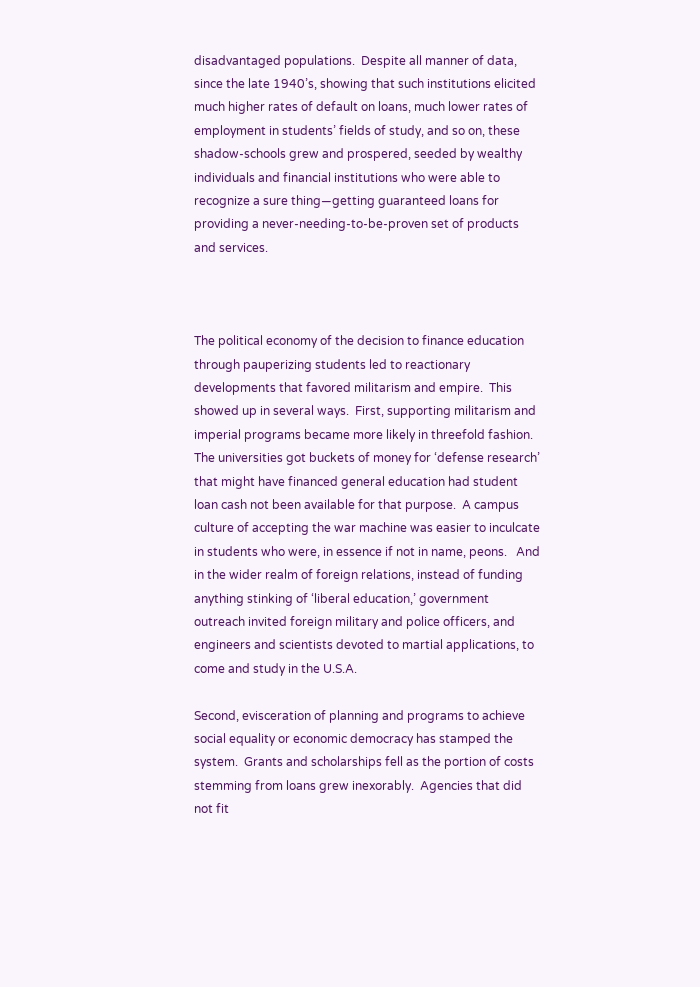disadvantaged populations.  Despite all manner of data, since the late 1940’s, showing that such institutions elicited much higher rates of default on loans, much lower rates of employment in students’ fields of study, and so on, these shadow-schools grew and prospered, seeded by wealthy individuals and financial institutions who were able to recognize a sure thing—getting guaranteed loans for providing a never-needing-to-be-proven set of products and services.



The political economy of the decision to finance education through pauperizing students led to reactionary developments that favored militarism and empire.  This showed up in several ways.  First, supporting militarism and imperial programs became more likely in threefold fashion.  The universities got buckets of money for ‘defense research’ that might have financed general education had student loan cash not been available for that purpose.  A campus culture of accepting the war machine was easier to inculcate in students who were, in essence if not in name, peons.   And in the wider realm of foreign relations, instead of funding anything stinking of ‘liberal education,’ government outreach invited foreign military and police officers, and engineers and scientists devoted to martial applications, to come and study in the U.S.A.

Second, evisceration of planning and programs to achieve social equality or economic democracy has stamped the system.  Grants and scholarships fell as the portion of costs stemming from loans grew inexorably.  Agencies that did not fit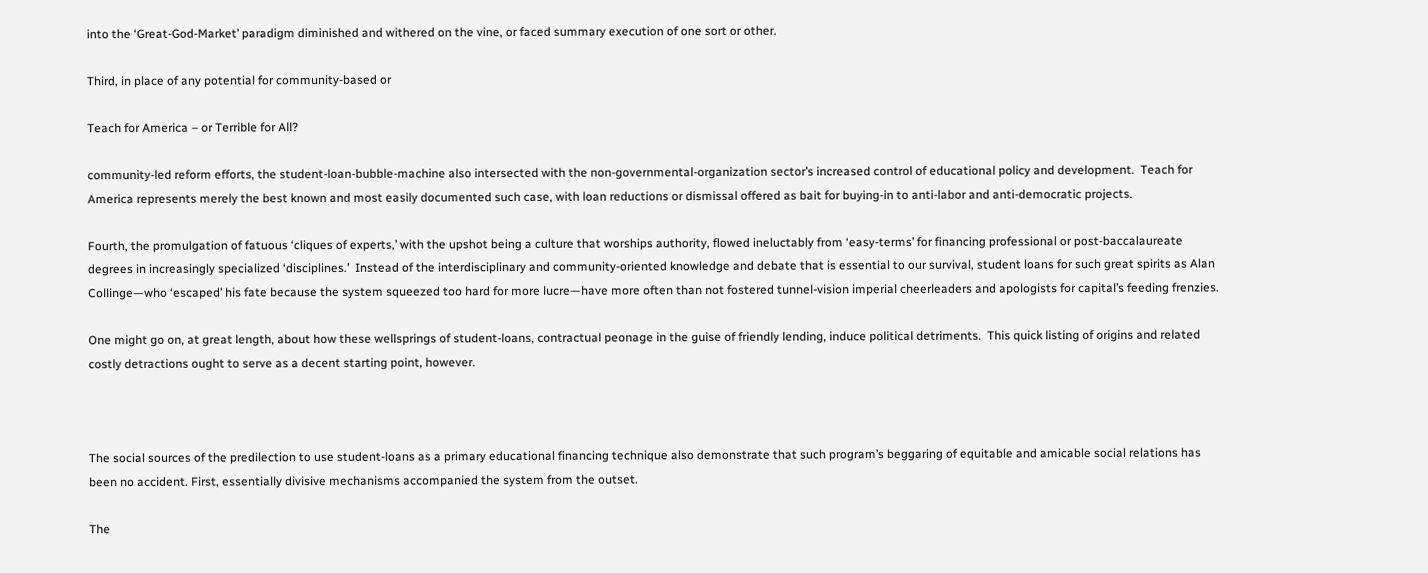into the ‘Great-God-Market’ paradigm diminished and withered on the vine, or faced summary execution of one sort or other.

Third, in place of any potential for community-based or

Teach for America – or Terrible for All?

community-led reform efforts, the student-loan-bubble-machine also intersected with the non-governmental-organization sector’s increased control of educational policy and development.  Teach for America represents merely the best known and most easily documented such case, with loan reductions or dismissal offered as bait for buying-in to anti-labor and anti-democratic projects.

Fourth, the promulgation of fatuous ‘cliques of experts,’ with the upshot being a culture that worships authority, flowed ineluctably from ‘easy-terms’ for financing professional or post-baccalaureate degrees in increasingly specialized ‘disciplines.’  Instead of the interdisciplinary and community-oriented knowledge and debate that is essential to our survival, student loans for such great spirits as Alan Collinge—who ‘escaped’ his fate because the system squeezed too hard for more lucre—have more often than not fostered tunnel-vision imperial cheerleaders and apologists for capital’s feeding frenzies.

One might go on, at great length, about how these wellsprings of student-loans, contractual peonage in the guise of friendly lending, induce political detriments.  This quick listing of origins and related costly detractions ought to serve as a decent starting point, however.



The social sources of the predilection to use student-loans as a primary educational financing technique also demonstrate that such program’s beggaring of equitable and amicable social relations has been no accident. First, essentially divisive mechanisms accompanied the system from the outset.

The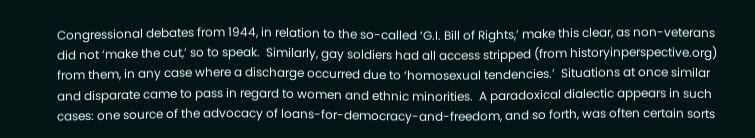Congressional debates from 1944, in relation to the so-called ‘G.I. Bill of Rights,’ make this clear, as non-veterans did not ‘make the cut,’ so to speak.  Similarly, gay soldiers had all access stripped (from historyinperspective.org) from them, in any case where a discharge occurred due to ‘homosexual tendencies.’  Situations at once similar and disparate came to pass in regard to women and ethnic minorities.  A paradoxical dialectic appears in such cases: one source of the advocacy of loans-for-democracy-and-freedom, and so forth, was often certain sorts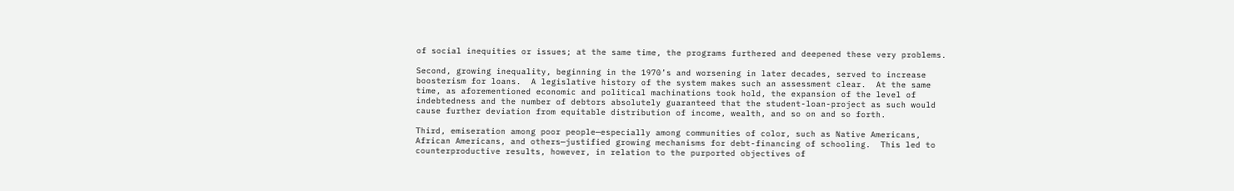of social inequities or issues; at the same time, the programs furthered and deepened these very problems.

Second, growing inequality, beginning in the 1970’s and worsening in later decades, served to increase boosterism for loans.  A legislative history of the system makes such an assessment clear.  At the same time, as aforementioned economic and political machinations took hold, the expansion of the level of indebtedness and the number of debtors absolutely guaranteed that the student-loan-project as such would cause further deviation from equitable distribution of income, wealth, and so on and so forth.

Third, emiseration among poor people—especially among communities of color, such as Native Americans, African Americans, and others—justified growing mechanisms for debt-financing of schooling.  This led to counterproductive results, however, in relation to the purported objectives of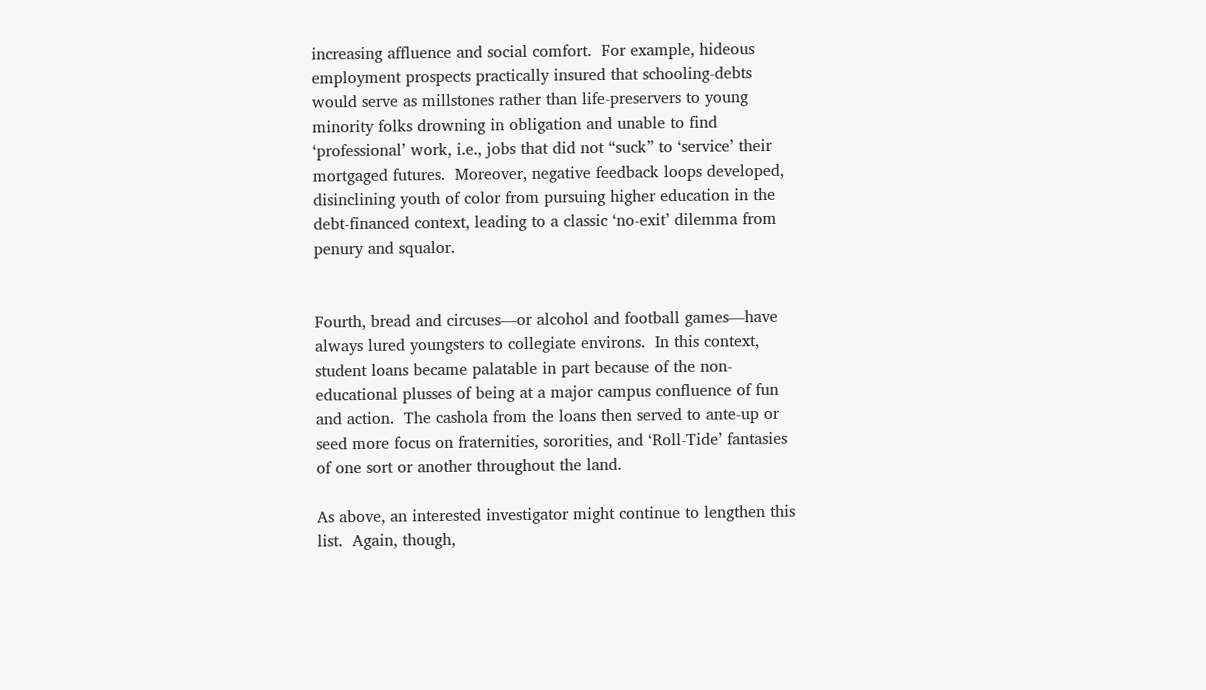increasing affluence and social comfort.  For example, hideous employment prospects practically insured that schooling-debts would serve as millstones rather than life-preservers to young minority folks drowning in obligation and unable to find ‘professional’ work, i.e., jobs that did not “suck” to ‘service’ their mortgaged futures.  Moreover, negative feedback loops developed, disinclining youth of color from pursuing higher education in the debt-financed context, leading to a classic ‘no-exit’ dilemma from penury and squalor.


Fourth, bread and circuses—or alcohol and football games—have always lured youngsters to collegiate environs.  In this context, student loans became palatable in part because of the non-educational plusses of being at a major campus confluence of fun and action.  The cashola from the loans then served to ante-up or seed more focus on fraternities, sororities, and ‘Roll-Tide’ fantasies of one sort or another throughout the land.

As above, an interested investigator might continue to lengthen this list.  Again, though,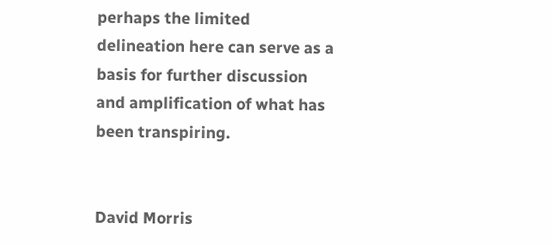perhaps the limited delineation here can serve as a basis for further discussion and amplification of what has been transpiring.


David Morris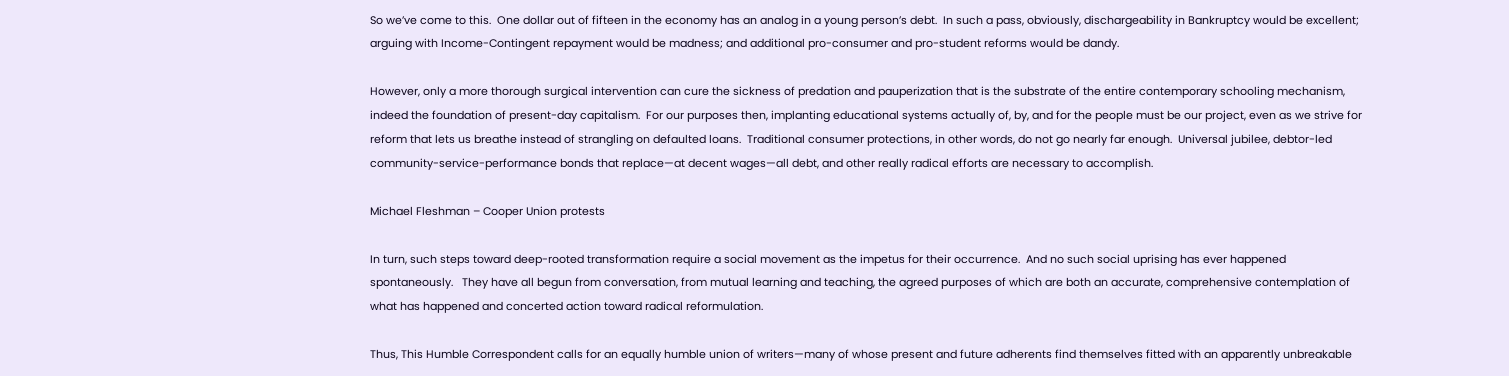So we’ve come to this.  One dollar out of fifteen in the economy has an analog in a young person’s debt.  In such a pass, obviously, dischargeability in Bankruptcy would be excellent; arguing with Income-Contingent repayment would be madness; and additional pro-consumer and pro-student reforms would be dandy.

However, only a more thorough surgical intervention can cure the sickness of predation and pauperization that is the substrate of the entire contemporary schooling mechanism, indeed the foundation of present-day capitalism.  For our purposes then, implanting educational systems actually of, by, and for the people must be our project, even as we strive for reform that lets us breathe instead of strangling on defaulted loans.  Traditional consumer protections, in other words, do not go nearly far enough.  Universal jubilee, debtor-led community-service-performance bonds that replace—at decent wages—all debt, and other really radical efforts are necessary to accomplish.

Michael Fleshman – Cooper Union protests

In turn, such steps toward deep-rooted transformation require a social movement as the impetus for their occurrence.  And no such social uprising has ever happened spontaneously.   They have all begun from conversation, from mutual learning and teaching, the agreed purposes of which are both an accurate, comprehensive contemplation of what has happened and concerted action toward radical reformulation.

Thus, This Humble Correspondent calls for an equally humble union of writers—many of whose present and future adherents find themselves fitted with an apparently unbreakable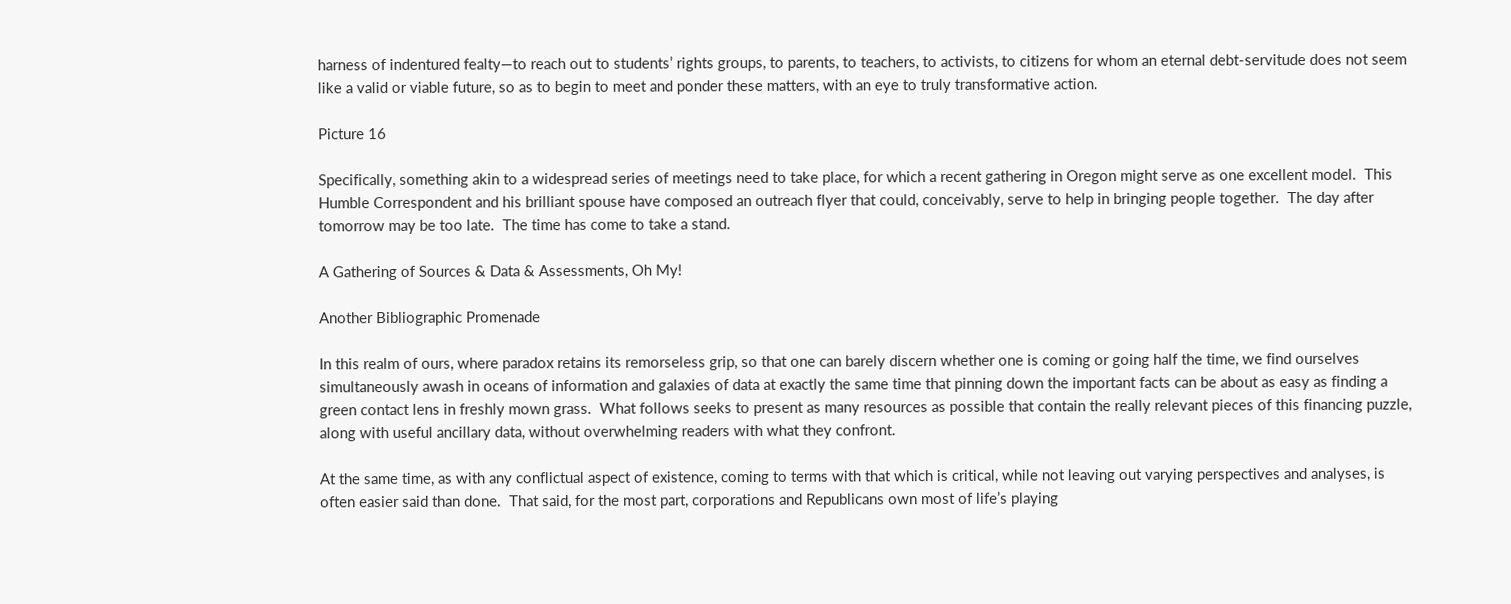harness of indentured fealty—to reach out to students’ rights groups, to parents, to teachers, to activists, to citizens for whom an eternal debt-servitude does not seem like a valid or viable future, so as to begin to meet and ponder these matters, with an eye to truly transformative action.

Picture 16

Specifically, something akin to a widespread series of meetings need to take place, for which a recent gathering in Oregon might serve as one excellent model.  This Humble Correspondent and his brilliant spouse have composed an outreach flyer that could, conceivably, serve to help in bringing people together.  The day after tomorrow may be too late.  The time has come to take a stand.

A Gathering of Sources & Data & Assessments, Oh My!

Another Bibliographic Promenade

In this realm of ours, where paradox retains its remorseless grip, so that one can barely discern whether one is coming or going half the time, we find ourselves simultaneously awash in oceans of information and galaxies of data at exactly the same time that pinning down the important facts can be about as easy as finding a green contact lens in freshly mown grass.  What follows seeks to present as many resources as possible that contain the really relevant pieces of this financing puzzle, along with useful ancillary data, without overwhelming readers with what they confront.

At the same time, as with any conflictual aspect of existence, coming to terms with that which is critical, while not leaving out varying perspectives and analyses, is often easier said than done.  That said, for the most part, corporations and Republicans own most of life’s playing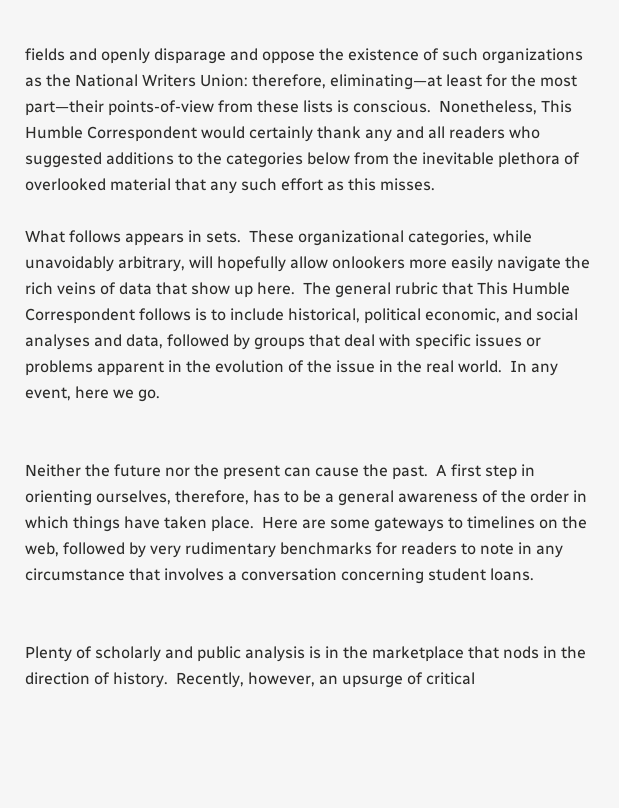fields and openly disparage and oppose the existence of such organizations as the National Writers Union: therefore, eliminating—at least for the most part—their points-of-view from these lists is conscious.  Nonetheless, This Humble Correspondent would certainly thank any and all readers who suggested additions to the categories below from the inevitable plethora of overlooked material that any such effort as this misses.

What follows appears in sets.  These organizational categories, while unavoidably arbitrary, will hopefully allow onlookers more easily navigate the rich veins of data that show up here.  The general rubric that This Humble Correspondent follows is to include historical, political economic, and social analyses and data, followed by groups that deal with specific issues or problems apparent in the evolution of the issue in the real world.  In any event, here we go.


Neither the future nor the present can cause the past.  A first step in orienting ourselves, therefore, has to be a general awareness of the order in which things have taken place.  Here are some gateways to timelines on the web, followed by very rudimentary benchmarks for readers to note in any circumstance that involves a conversation concerning student loans.


Plenty of scholarly and public analysis is in the marketplace that nods in the direction of history.  Recently, however, an upsurge of critical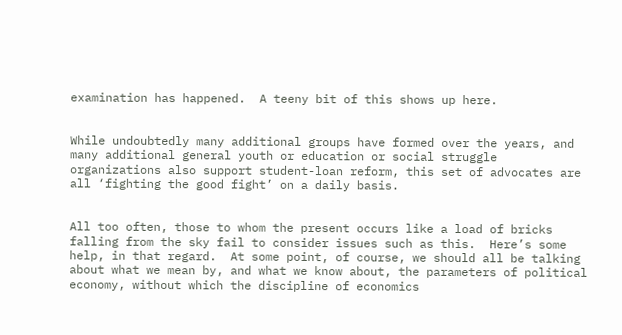examination has happened.  A teeny bit of this shows up here.


While undoubtedly many additional groups have formed over the years, and many additional general youth or education or social struggle organizations also support student-loan reform, this set of advocates are all ‘fighting the good fight’ on a daily basis.


All too often, those to whom the present occurs like a load of bricks falling from the sky fail to consider issues such as this.  Here’s some help, in that regard.  At some point, of course, we should all be talking about what we mean by, and what we know about, the parameters of political economy, without which the discipline of economics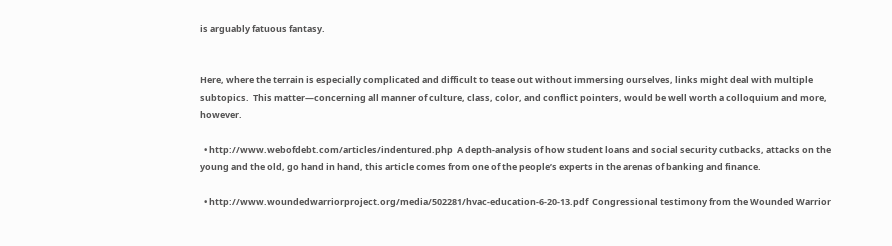is arguably fatuous fantasy.


Here, where the terrain is especially complicated and difficult to tease out without immersing ourselves, links might deal with multiple subtopics.  This matter—concerning all manner of culture, class, color, and conflict pointers, would be well worth a colloquium and more, however.

  • http://www.webofdebt.com/articles/indentured.php  A depth-analysis of how student loans and social security cutbacks, attacks on the young and the old, go hand in hand, this article comes from one of the people’s experts in the arenas of banking and finance.

  • http://www.woundedwarriorproject.org/media/502281/hvac-education-6-20-13.pdf  Congressional testimony from the Wounded Warrior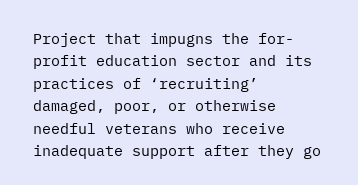Project that impugns the for-profit education sector and its practices of ‘recruiting’ damaged, poor, or otherwise needful veterans who receive inadequate support after they go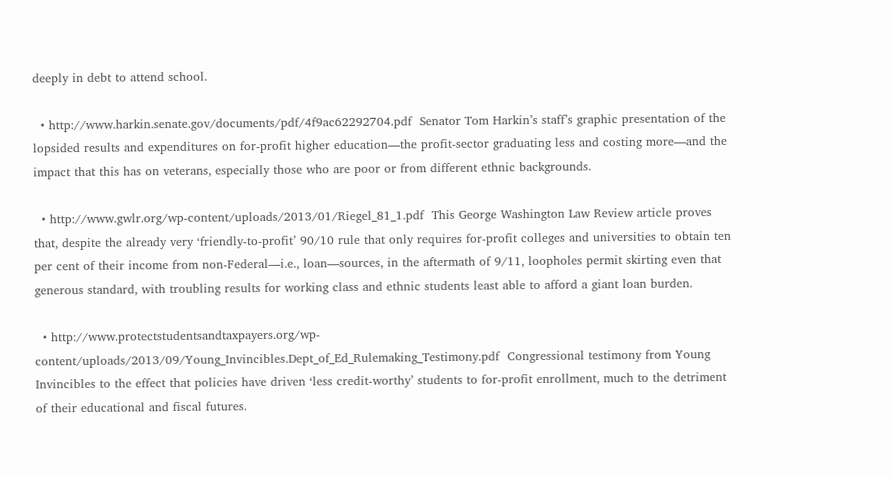deeply in debt to attend school.

  • http://www.harkin.senate.gov/documents/pdf/4f9ac62292704.pdf  Senator Tom Harkin’s staff’s graphic presentation of the lopsided results and expenditures on for-profit higher education—the profit-sector graduating less and costing more—and the impact that this has on veterans, especially those who are poor or from different ethnic backgrounds.

  • http://www.gwlr.org/wp-content/uploads/2013/01/Riegel_81_1.pdf  This George Washington Law Review article proves that, despite the already very ‘friendly-to-profit’ 90/10 rule that only requires for-profit colleges and universities to obtain ten per cent of their income from non-Federal—i.e., loan—sources, in the aftermath of 9/11, loopholes permit skirting even that generous standard, with troubling results for working class and ethnic students least able to afford a giant loan burden.

  • http://www.protectstudentsandtaxpayers.org/wp-content/uploads/2013/09/Young_Invincibles.Dept_of_Ed_Rulemaking_Testimony.pdf  Congressional testimony from Young Invincibles to the effect that policies have driven ‘less credit-worthy’ students to for-profit enrollment, much to the detriment of their educational and fiscal futures.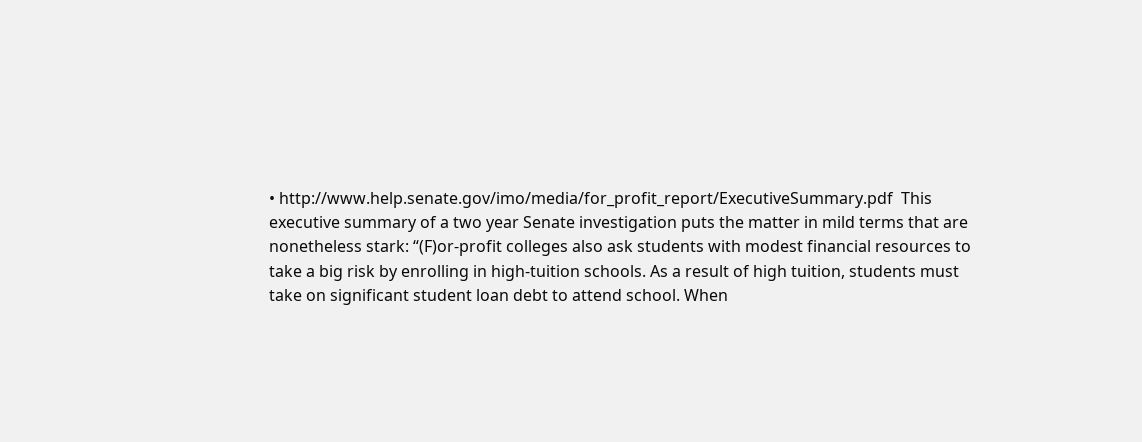• http://www.help.senate.gov/imo/media/for_profit_report/ExecutiveSummary.pdf  This executive summary of a two year Senate investigation puts the matter in mild terms that are nonetheless stark: “(F)or-profit colleges also ask students with modest financial resources to take a big risk by enrolling in high-tuition schools. As a result of high tuition, students must take on significant student loan debt to attend school. When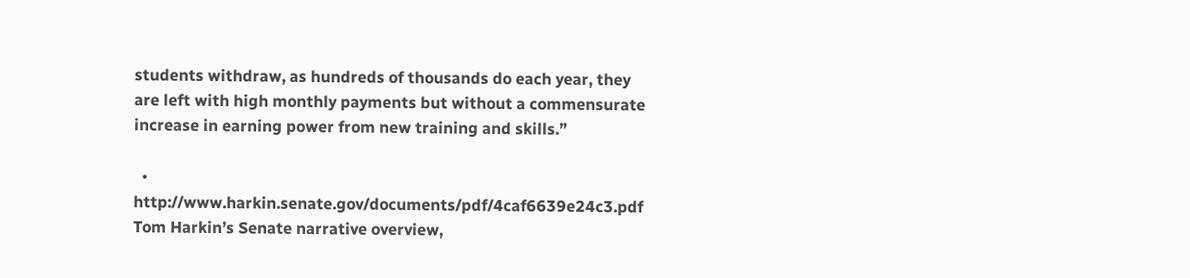students withdraw, as hundreds of thousands do each year, they are left with high monthly payments but without a commensurate increase in earning power from new training and skills.”

  • http://www.harkin.senate.gov/documents/pdf/4caf6639e24c3.pdf  Tom Harkin’s Senate narrative overview,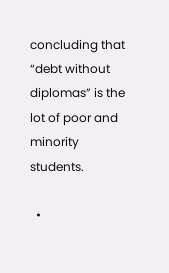concluding that “debt without diplomas” is the lot of poor and minority students.

  •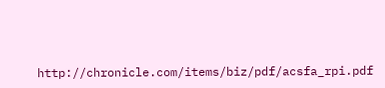http://chronicle.com/items/biz/pdf/acsfa_rpi.pdf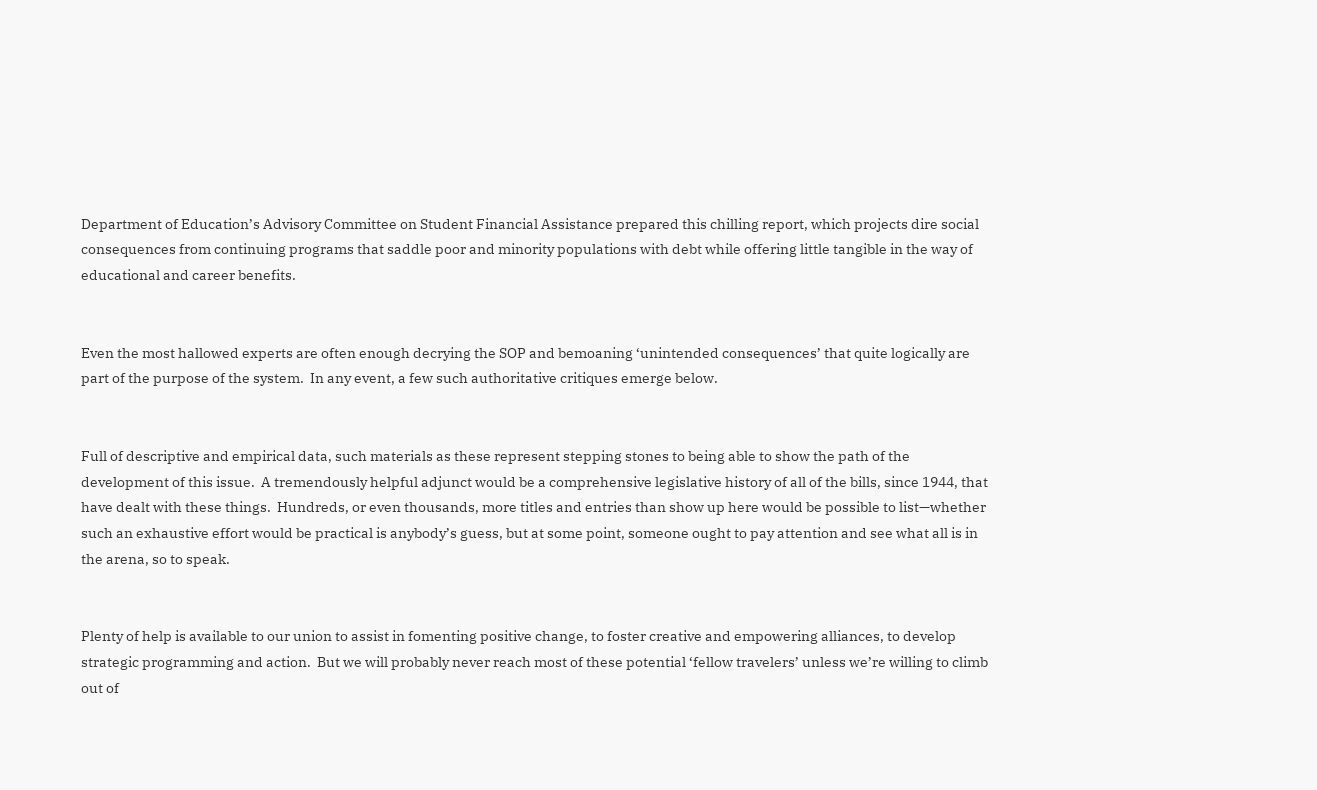Department of Education’s Advisory Committee on Student Financial Assistance prepared this chilling report, which projects dire social consequences from continuing programs that saddle poor and minority populations with debt while offering little tangible in the way of educational and career benefits.


Even the most hallowed experts are often enough decrying the SOP and bemoaning ‘unintended consequences’ that quite logically are part of the purpose of the system.  In any event, a few such authoritative critiques emerge below.


Full of descriptive and empirical data, such materials as these represent stepping stones to being able to show the path of the development of this issue.  A tremendously helpful adjunct would be a comprehensive legislative history of all of the bills, since 1944, that have dealt with these things.  Hundreds, or even thousands, more titles and entries than show up here would be possible to list—whether such an exhaustive effort would be practical is anybody’s guess, but at some point, someone ought to pay attention and see what all is in the arena, so to speak.


Plenty of help is available to our union to assist in fomenting positive change, to foster creative and empowering alliances, to develop strategic programming and action.  But we will probably never reach most of these potential ‘fellow travelers’ unless we’re willing to climb out of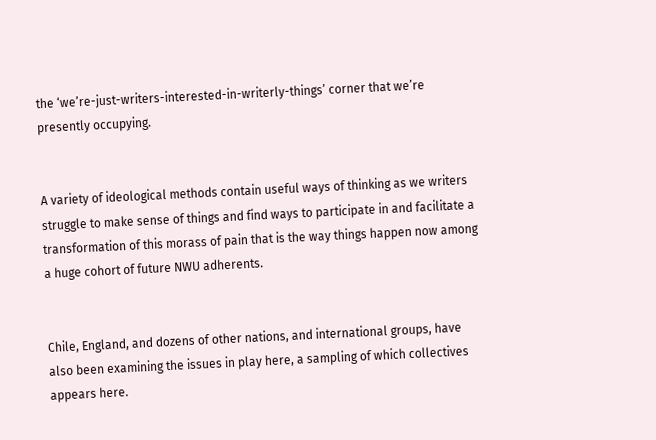the ‘we’re-just-writers-interested-in-writerly-things’ corner that we’re presently occupying.


A variety of ideological methods contain useful ways of thinking as we writers struggle to make sense of things and find ways to participate in and facilitate a transformation of this morass of pain that is the way things happen now among a huge cohort of future NWU adherents.


Chile, England, and dozens of other nations, and international groups, have also been examining the issues in play here, a sampling of which collectives appears here.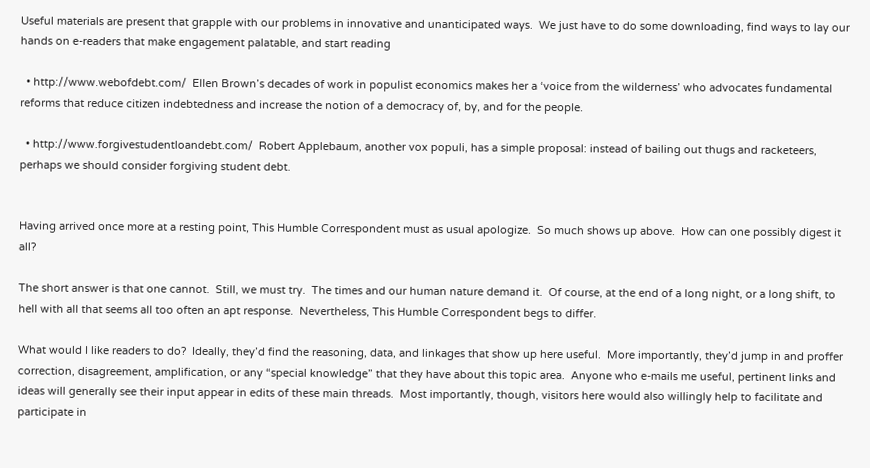Useful materials are present that grapple with our problems in innovative and unanticipated ways.  We just have to do some downloading, find ways to lay our hands on e-readers that make engagement palatable, and start reading

  • http://www.webofdebt.com/  Ellen Brown’s decades of work in populist economics makes her a ‘voice from the wilderness’ who advocates fundamental reforms that reduce citizen indebtedness and increase the notion of a democracy of, by, and for the people.

  • http://www.forgivestudentloandebt.com/  Robert Applebaum, another vox populi, has a simple proposal: instead of bailing out thugs and racketeers, perhaps we should consider forgiving student debt.


Having arrived once more at a resting point, This Humble Correspondent must as usual apologize.  So much shows up above.  How can one possibly digest it all?

The short answer is that one cannot.  Still, we must try.  The times and our human nature demand it.  Of course, at the end of a long night, or a long shift, to hell with all that seems all too often an apt response.  Nevertheless, This Humble Correspondent begs to differ.

What would I like readers to do?  Ideally, they’d find the reasoning, data, and linkages that show up here useful.  More importantly, they’d jump in and proffer correction, disagreement, amplification, or any “special knowledge” that they have about this topic area.  Anyone who e-mails me useful, pertinent links and ideas will generally see their input appear in edits of these main threads.  Most importantly, though, visitors here would also willingly help to facilitate and participate in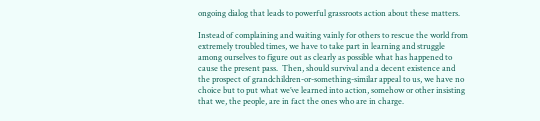ongoing dialog that leads to powerful grassroots action about these matters.

Instead of complaining and waiting vainly for others to rescue the world from extremely troubled times, we have to take part in learning and struggle among ourselves to figure out as clearly as possible what has happened to cause the present pass.  Then, should survival and a decent existence and the prospect of grandchildren-or-something-similar appeal to us, we have no choice but to put what we’ve learned into action, somehow or other insisting that we, the people, are in fact the ones who are in charge.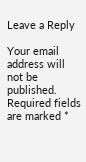Leave a Reply

Your email address will not be published. Required fields are marked *